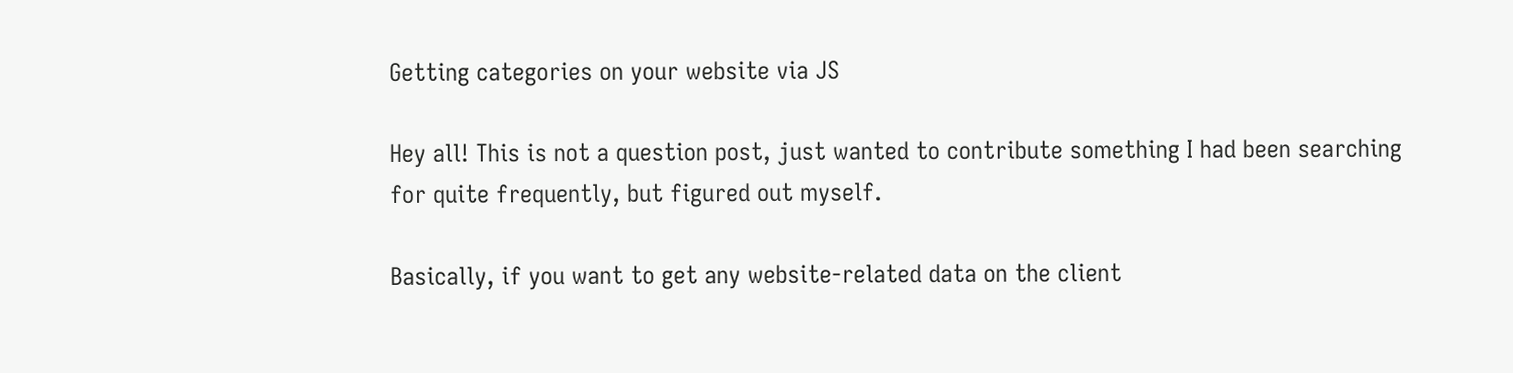Getting categories on your website via JS

Hey all! This is not a question post, just wanted to contribute something I had been searching for quite frequently, but figured out myself.

Basically, if you want to get any website-related data on the client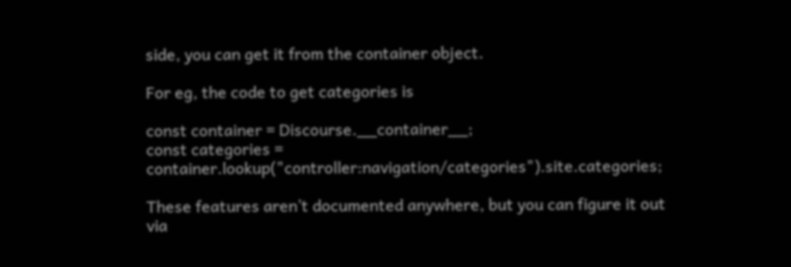side, you can get it from the container object.

For eg, the code to get categories is

const container = Discourse.__container__;
const categories = container.lookup("controller:navigation/categories").site.categories;

These features aren’t documented anywhere, but you can figure it out via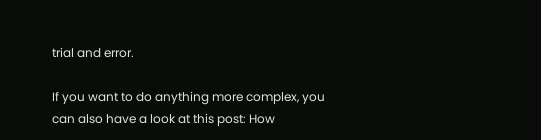trial and error.

If you want to do anything more complex, you can also have a look at this post: How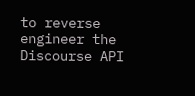to reverse engineer the Discourse API